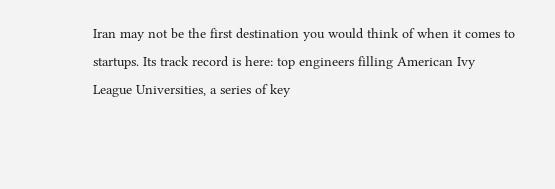Iran may not be the first destination you would think of when it comes to startups. Its track record is here: top engineers filling American Ivy League Universities, a series of key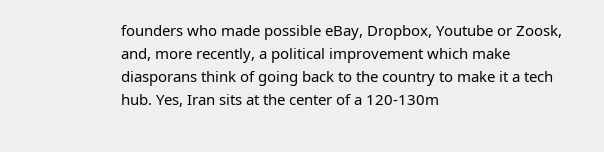founders who made possible eBay, Dropbox, Youtube or Zoosk, and, more recently, a political improvement which make diasporans think of going back to the country to make it a tech hub. Yes, Iran sits at the center of a 120-130m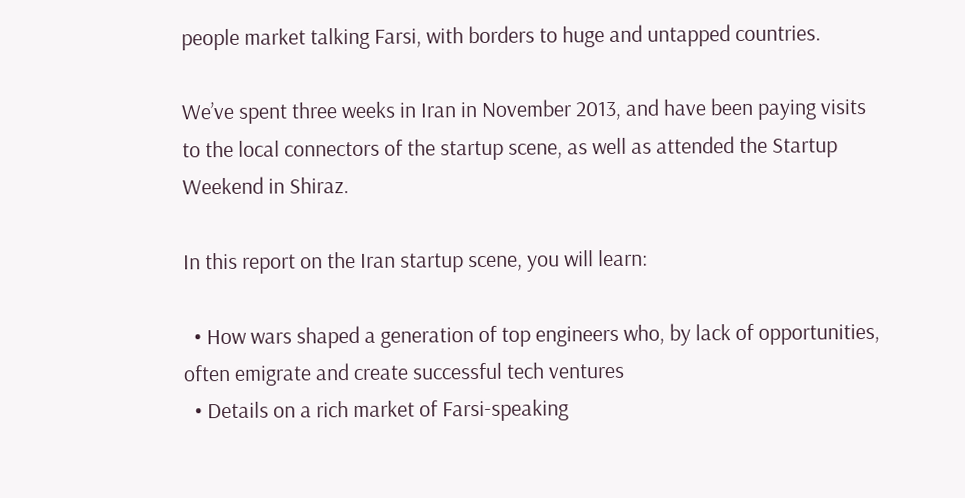people market talking Farsi, with borders to huge and untapped countries.

We’ve spent three weeks in Iran in November 2013, and have been paying visits to the local connectors of the startup scene, as well as attended the Startup Weekend in Shiraz.

In this report on the Iran startup scene, you will learn:

  • How wars shaped a generation of top engineers who, by lack of opportunities, often emigrate and create successful tech ventures
  • Details on a rich market of Farsi-speaking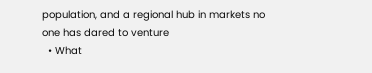population, and a regional hub in markets no one has dared to venture
  • What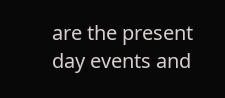are the present day events and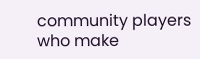community players who make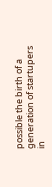possible the birth of a generation of startupers in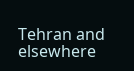Tehran and elsewhere